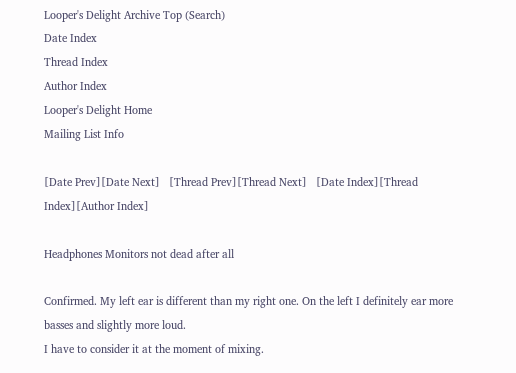Looper's Delight Archive Top (Search)
Date Index
Thread Index
Author Index
Looper's Delight Home
Mailing List Info

[Date Prev][Date Next]   [Thread Prev][Thread Next]   [Date Index][Thread Index][Author Index]

Headphones Monitors not dead after all

Confirmed. My left ear is different than my right one. On the left I definitely ear more basses and slightly more loud.
I have to consider it at the moment of mixing.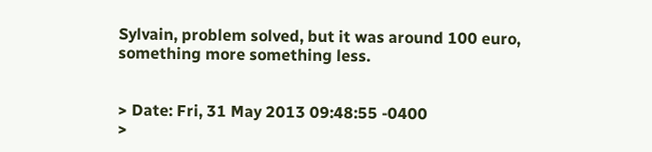Sylvain, problem solved, but it was around 100 euro, something more something less.


> Date: Fri, 31 May 2013 09:48:55 -0400
>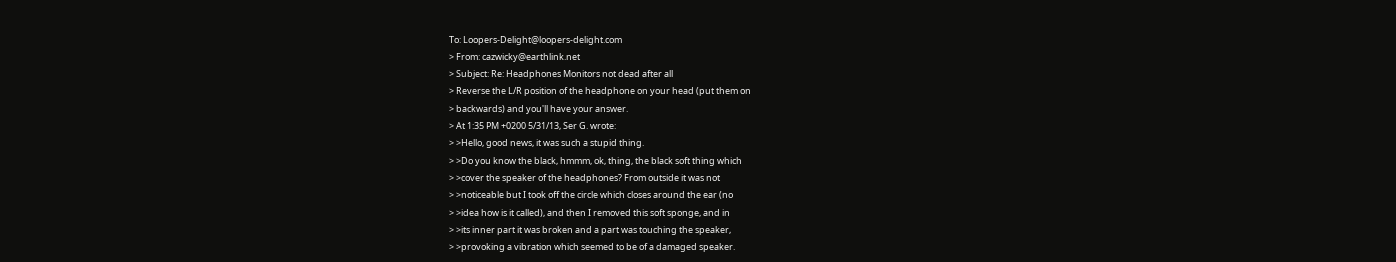To: Loopers-Delight@loopers-delight.com
> From: cazwicky@earthlink.net
> Subject: Re: Headphones Monitors not dead after all
> Reverse the L/R position of the headphone on your head (put them on
> backwards) and you'll have your answer.
> At 1:35 PM +0200 5/31/13, Ser G. wrote:
> >Hello, good news, it was such a stupid thing.
> >Do you know the black, hmmm, ok, thing, the black soft thing which
> >cover the speaker of the headphones? From outside it was not
> >noticeable but I took off the circle which closes around the ear (no
> >idea how is it called), and then I removed this soft sponge, and in
> >its inner part it was broken and a part was touching the speaker,
> >provoking a vibration which seemed to be of a damaged speaker.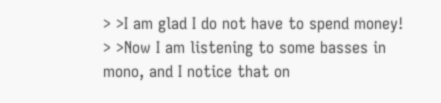> >I am glad I do not have to spend money!
> >Now I am listening to some basses in mono, and I notice that on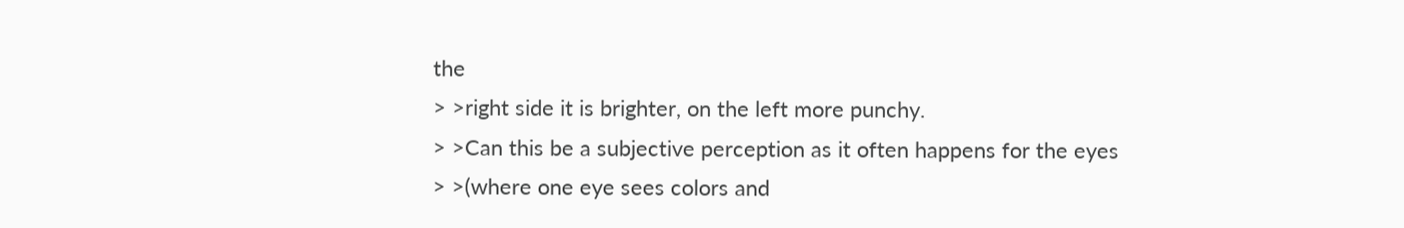the
> >right side it is brighter, on the left more punchy.
> >Can this be a subjective perception as it often happens for the eyes
> >(where one eye sees colors and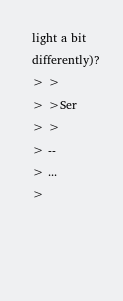light a bit differently)?
> >
> >Ser
> >
> --
> ...
>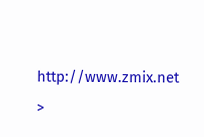http://www.zmix.net
>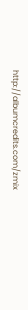http://albumcredits.com/zmix